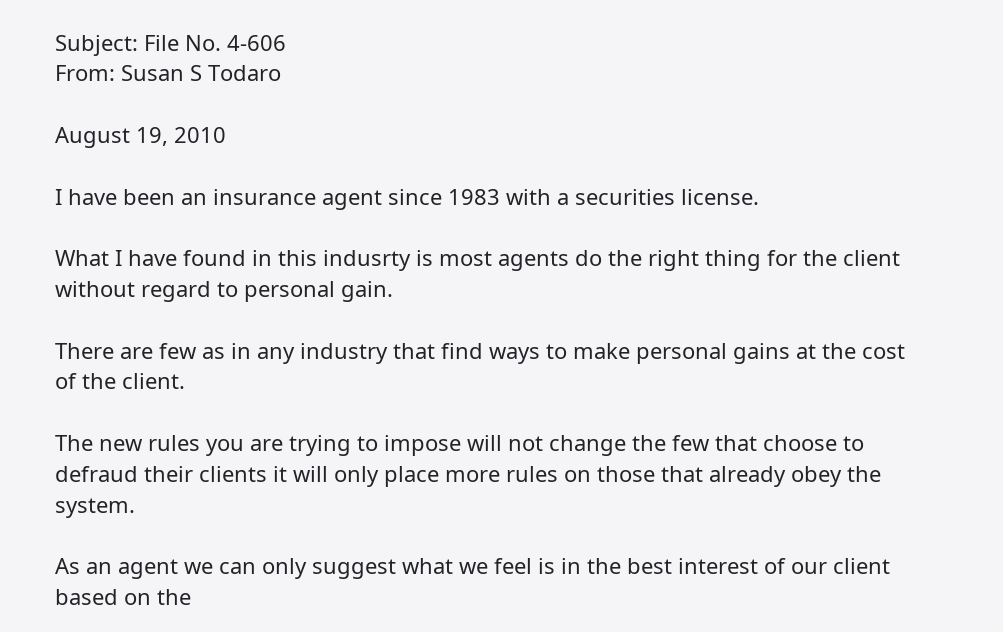Subject: File No. 4-606
From: Susan S Todaro

August 19, 2010

I have been an insurance agent since 1983 with a securities license.

What I have found in this indusrty is most agents do the right thing for the client without regard to personal gain.

There are few as in any industry that find ways to make personal gains at the cost of the client.

The new rules you are trying to impose will not change the few that choose to defraud their clients it will only place more rules on those that already obey the system.

As an agent we can only suggest what we feel is in the best interest of our client based on the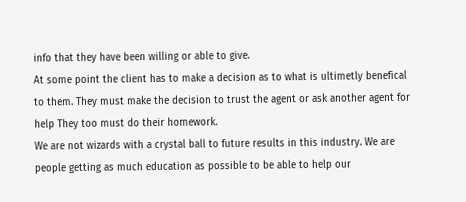info that they have been willing or able to give.
At some point the client has to make a decision as to what is ultimetly benefical to them. They must make the decision to trust the agent or ask another agent for help They too must do their homework.
We are not wizards with a crystal ball to future results in this industry. We are people getting as much education as possible to be able to help our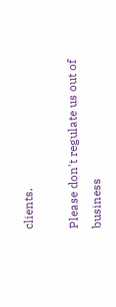clients.

Please don't regulate us out of business